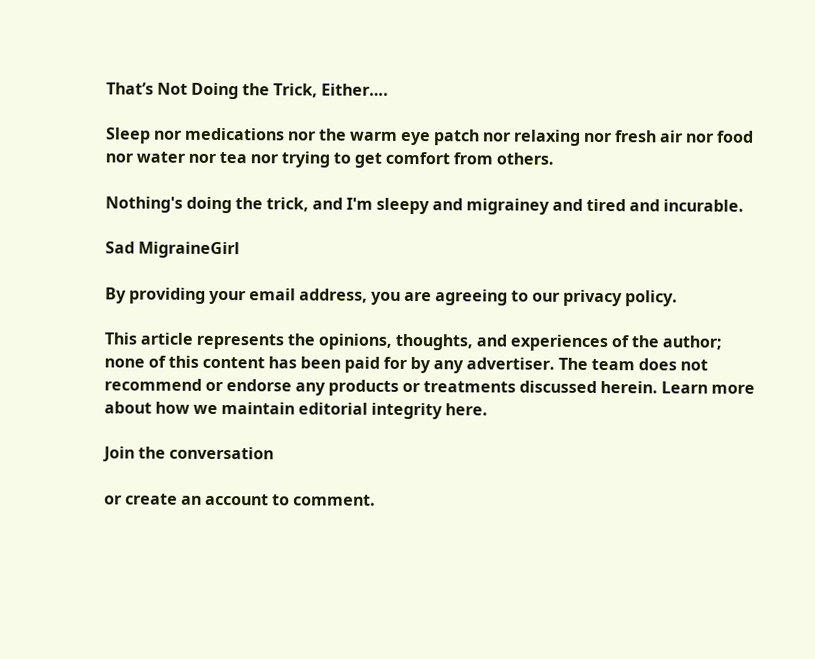That’s Not Doing the Trick, Either….

Sleep nor medications nor the warm eye patch nor relaxing nor fresh air nor food nor water nor tea nor trying to get comfort from others.

Nothing's doing the trick, and I'm sleepy and migrainey and tired and incurable.

Sad MigraineGirl

By providing your email address, you are agreeing to our privacy policy.

This article represents the opinions, thoughts, and experiences of the author; none of this content has been paid for by any advertiser. The team does not recommend or endorse any products or treatments discussed herein. Learn more about how we maintain editorial integrity here.

Join the conversation

or create an account to comment.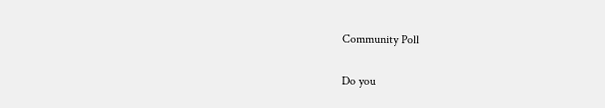Community Poll

Do you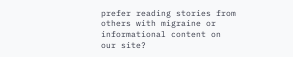prefer reading stories from others with migraine or informational content on our site?